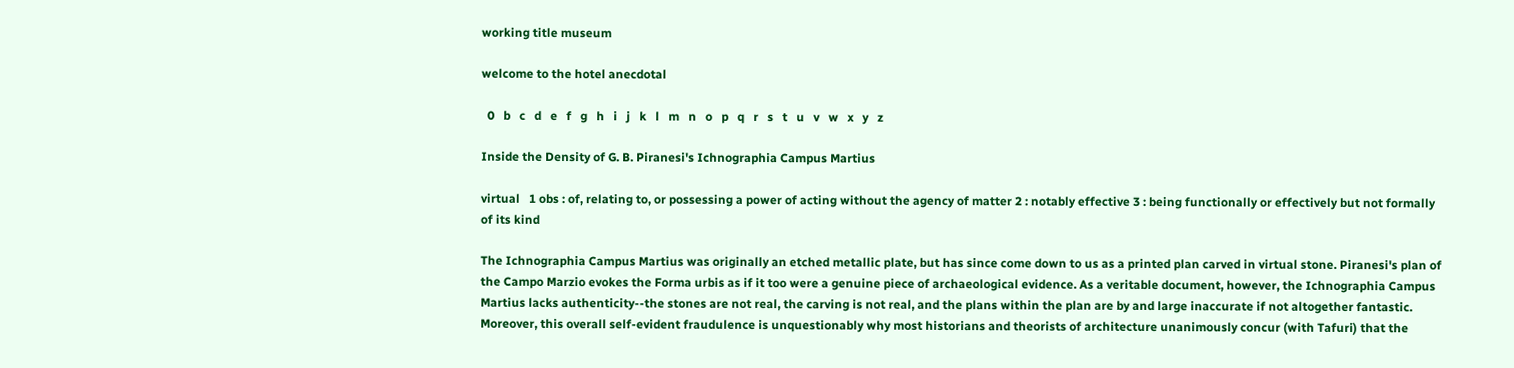working title museum

welcome to the hotel anecdotal

  0   b   c   d   e   f   g   h   i   j   k   l   m   n   o   p   q   r   s   t   u   v   w   x   y   z

Inside the Density of G. B. Piranesi's Ichnographia Campus Martius

virtual   1 obs : of, relating to, or possessing a power of acting without the agency of matter 2 : notably effective 3 : being functionally or effectively but not formally of its kind

The Ichnographia Campus Martius was originally an etched metallic plate, but has since come down to us as a printed plan carved in virtual stone. Piranesi's plan of the Campo Marzio evokes the Forma urbis as if it too were a genuine piece of archaeological evidence. As a veritable document, however, the Ichnographia Campus Martius lacks authenticity--the stones are not real, the carving is not real, and the plans within the plan are by and large inaccurate if not altogether fantastic. Moreover, this overall self-evident fraudulence is unquestionably why most historians and theorists of architecture unanimously concur (with Tafuri) that the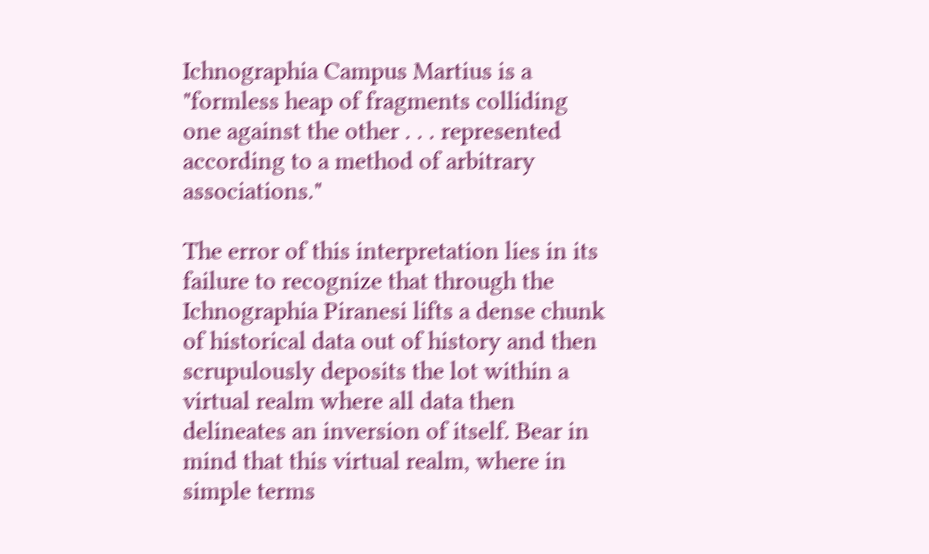Ichnographia Campus Martius is a "formless heap of fragments colliding one against the other . . . represented according to a method of arbitrary associations."

The error of this interpretation lies in its failure to recognize that through the Ichnographia Piranesi lifts a dense chunk of historical data out of history and then scrupulously deposits the lot within a virtual realm where all data then delineates an inversion of itself. Bear in mind that this virtual realm, where in simple terms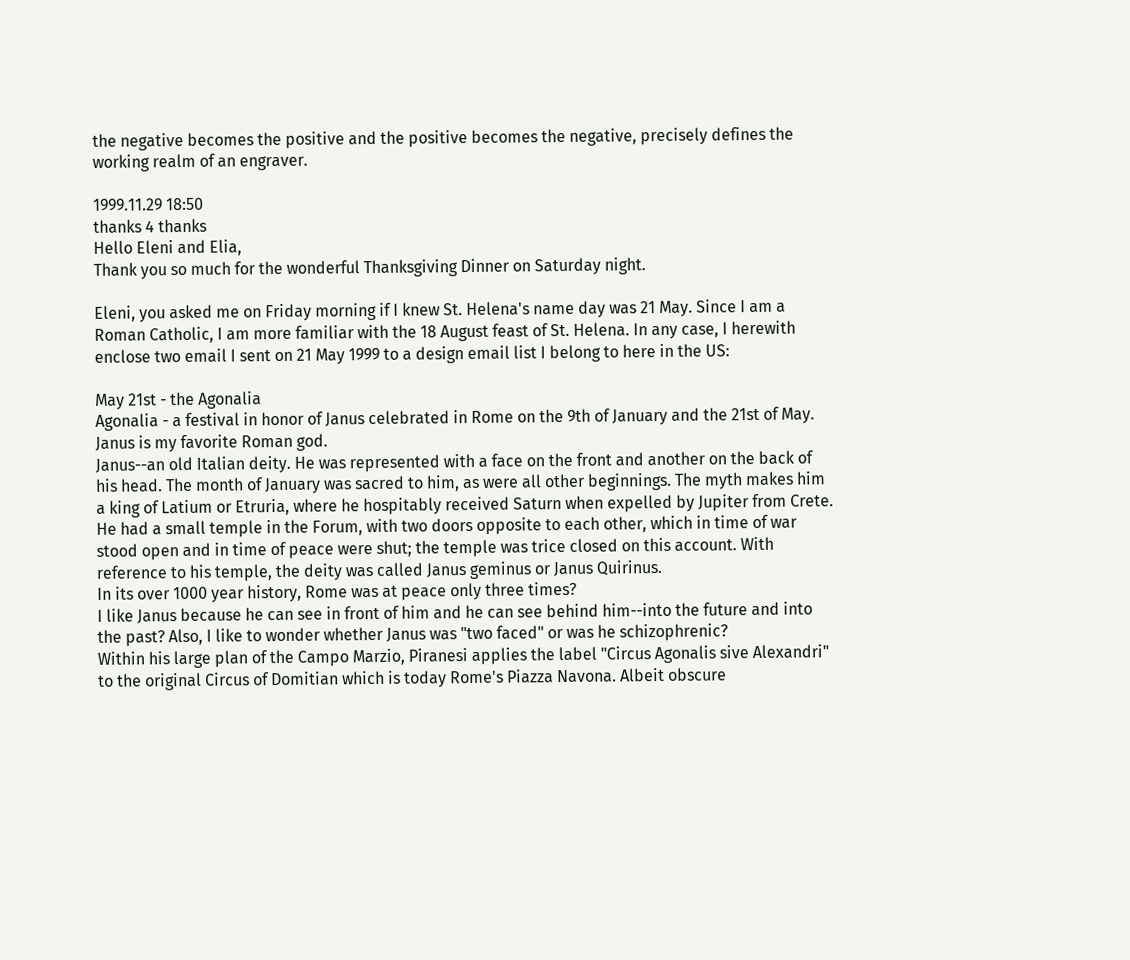the negative becomes the positive and the positive becomes the negative, precisely defines the working realm of an engraver.

1999.11.29 18:50
thanks 4 thanks
Hello Eleni and Elia,
Thank you so much for the wonderful Thanksgiving Dinner on Saturday night.

Eleni, you asked me on Friday morning if I knew St. Helena's name day was 21 May. Since I am a Roman Catholic, I am more familiar with the 18 August feast of St. Helena. In any case, I herewith enclose two email I sent on 21 May 1999 to a design email list I belong to here in the US:

May 21st - the Agonalia
Agonalia - a festival in honor of Janus celebrated in Rome on the 9th of January and the 21st of May.
Janus is my favorite Roman god.
Janus--an old Italian deity. He was represented with a face on the front and another on the back of his head. The month of January was sacred to him, as were all other beginnings. The myth makes him a king of Latium or Etruria, where he hospitably received Saturn when expelled by Jupiter from Crete. He had a small temple in the Forum, with two doors opposite to each other, which in time of war stood open and in time of peace were shut; the temple was trice closed on this account. With reference to his temple, the deity was called Janus geminus or Janus Quirinus.
In its over 1000 year history, Rome was at peace only three times?
I like Janus because he can see in front of him and he can see behind him--into the future and into the past? Also, I like to wonder whether Janus was "two faced" or was he schizophrenic?
Within his large plan of the Campo Marzio, Piranesi applies the label "Circus Agonalis sive Alexandri" to the original Circus of Domitian which is today Rome's Piazza Navona. Albeit obscure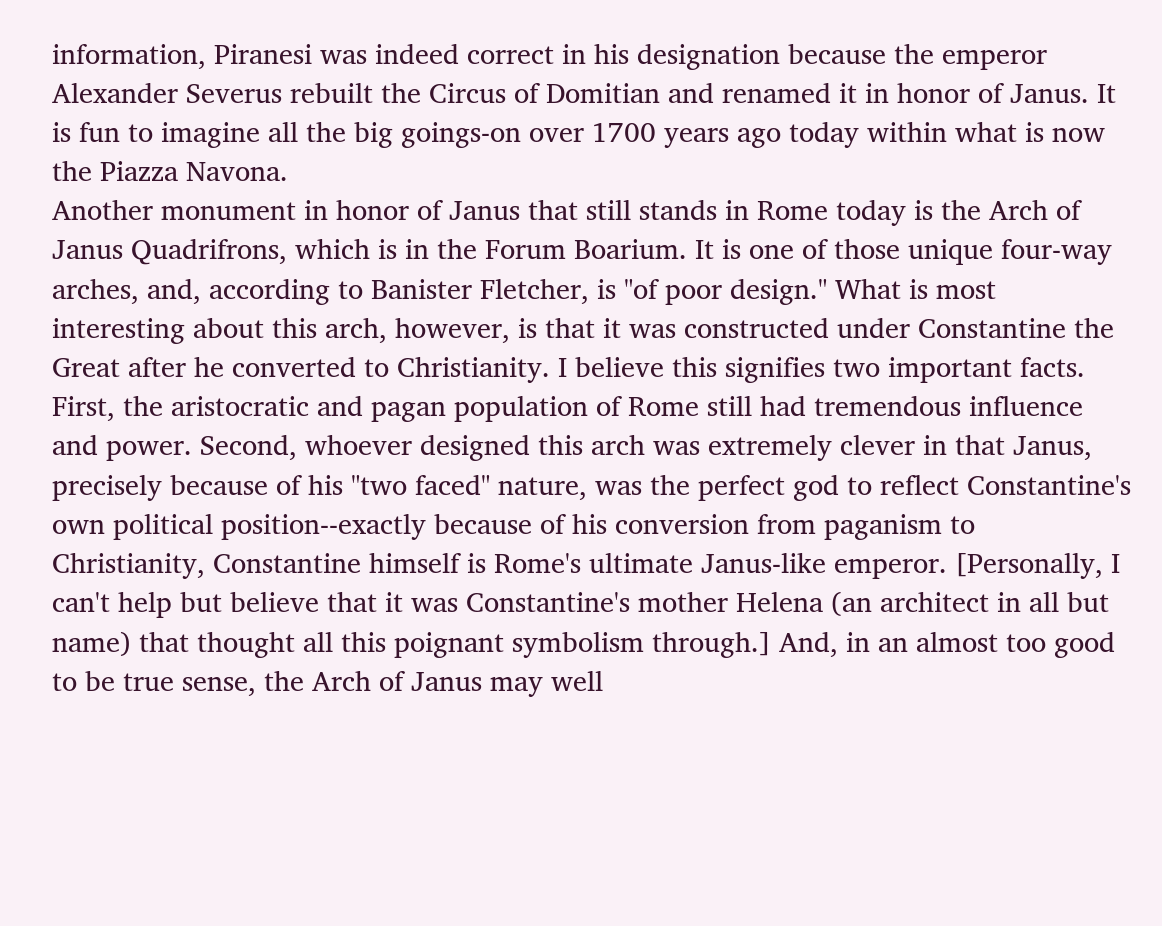information, Piranesi was indeed correct in his designation because the emperor Alexander Severus rebuilt the Circus of Domitian and renamed it in honor of Janus. It is fun to imagine all the big goings-on over 1700 years ago today within what is now the Piazza Navona.
Another monument in honor of Janus that still stands in Rome today is the Arch of Janus Quadrifrons, which is in the Forum Boarium. It is one of those unique four-way arches, and, according to Banister Fletcher, is "of poor design." What is most interesting about this arch, however, is that it was constructed under Constantine the Great after he converted to Christianity. I believe this signifies two important facts. First, the aristocratic and pagan population of Rome still had tremendous influence and power. Second, whoever designed this arch was extremely clever in that Janus, precisely because of his "two faced" nature, was the perfect god to reflect Constantine's own political position--exactly because of his conversion from paganism to Christianity, Constantine himself is Rome's ultimate Janus-like emperor. [Personally, I can't help but believe that it was Constantine's mother Helena (an architect in all but name) that thought all this poignant symbolism through.] And, in an almost too good to be true sense, the Arch of Janus may well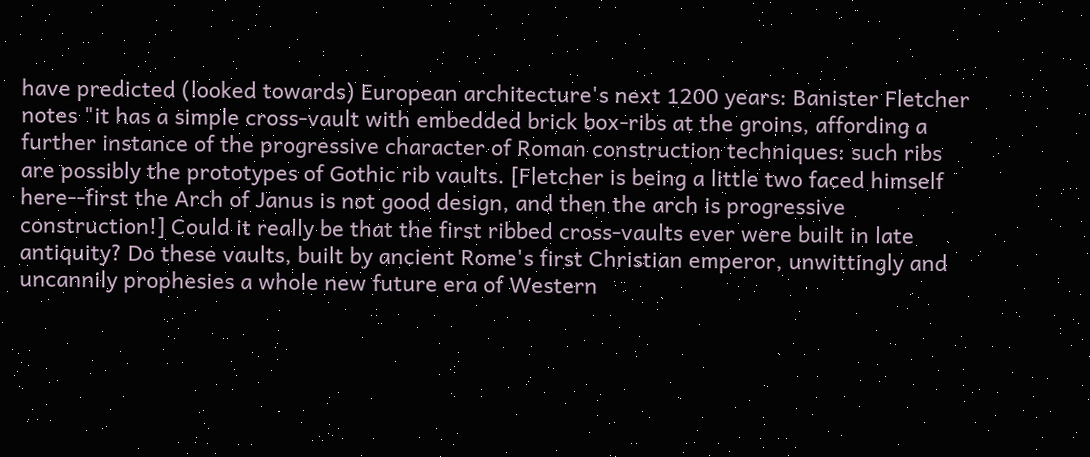have predicted (looked towards) European architecture's next 1200 years: Banister Fletcher notes "it has a simple cross-vault with embedded brick box-ribs at the groins, affording a further instance of the progressive character of Roman construction techniques: such ribs are possibly the prototypes of Gothic rib vaults. [Fletcher is being a little two faced himself here--first the Arch of Janus is not good design, and then the arch is progressive construction!] Could it really be that the first ribbed cross-vaults ever were built in late antiquity? Do these vaults, built by ancient Rome's first Christian emperor, unwittingly and uncannily prophesies a whole new future era of Western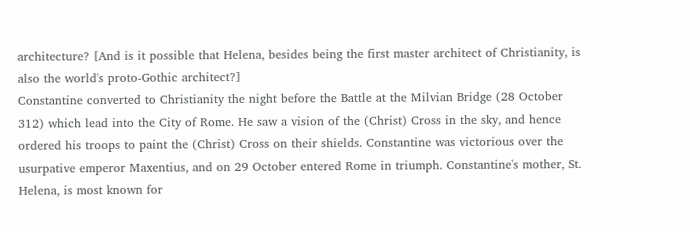architecture? [And is it possible that Helena, besides being the first master architect of Christianity, is also the world's proto-Gothic architect?]
Constantine converted to Christianity the night before the Battle at the Milvian Bridge (28 October 312) which lead into the City of Rome. He saw a vision of the (Christ) Cross in the sky, and hence ordered his troops to paint the (Christ) Cross on their shields. Constantine was victorious over the usurpative emperor Maxentius, and on 29 October entered Rome in triumph. Constantine's mother, St. Helena, is most known for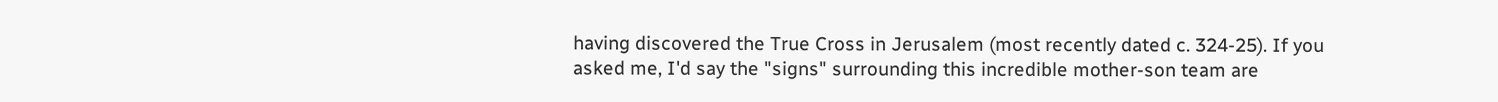having discovered the True Cross in Jerusalem (most recently dated c. 324-25). If you asked me, I'd say the "signs" surrounding this incredible mother-son team are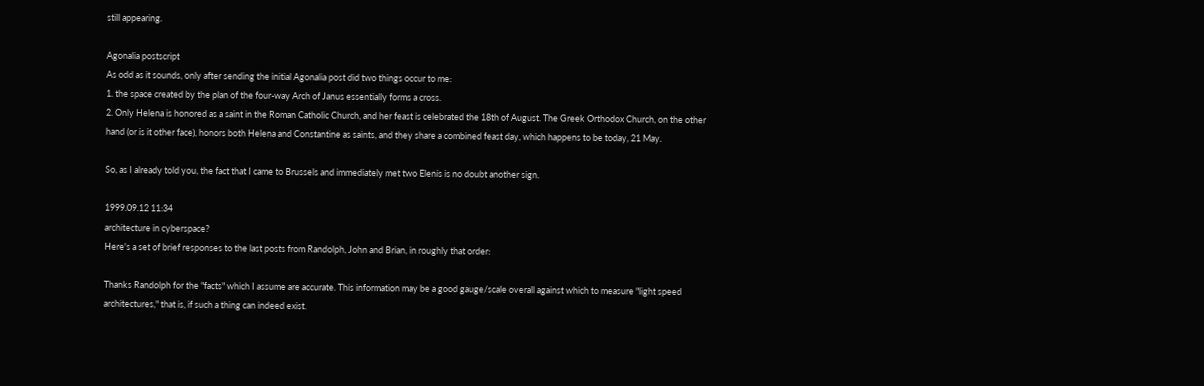still appearing.

Agonalia postscript
As odd as it sounds, only after sending the initial Agonalia post did two things occur to me:
1. the space created by the plan of the four-way Arch of Janus essentially forms a cross.
2. Only Helena is honored as a saint in the Roman Catholic Church, and her feast is celebrated the 18th of August. The Greek Orthodox Church, on the other hand (or is it other face), honors both Helena and Constantine as saints, and they share a combined feast day, which happens to be today, 21 May.

So, as I already told you, the fact that I came to Brussels and immediately met two Elenis is no doubt another sign.

1999.09.12 11:34
architecture in cyberspace?
Here's a set of brief responses to the last posts from Randolph, John and Brian, in roughly that order:

Thanks Randolph for the "facts" which I assume are accurate. This information may be a good gauge/scale overall against which to measure "light speed architectures," that is, if such a thing can indeed exist.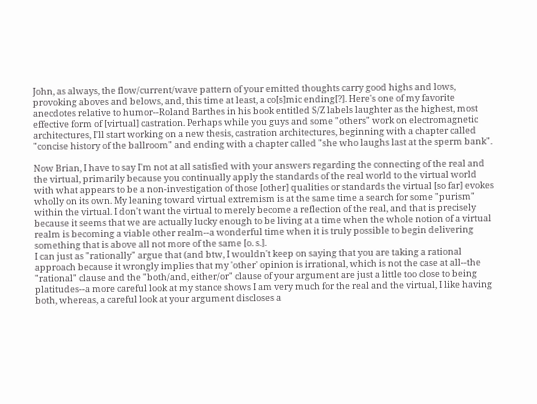John, as always, the flow/current/wave pattern of your emitted thoughts carry good highs and lows, provoking aboves and belows, and, this time at least, a co[s]mic ending[?]. Here's one of my favorite anecdotes relative to humor--Roland Barthes in his book entitled S/Z labels laughter as the highest, most effective form of [virtual] castration. Perhaps while you guys and some "others" work on electromagnetic architectures, I'll start working on a new thesis, castration architectures, beginning with a chapter called "concise history of the ballroom" and ending with a chapter called "she who laughs last at the sperm bank".

Now Brian, I have to say I'm not at all satisfied with your answers regarding the connecting of the real and the virtual, primarily because you continually apply the standards of the real world to the virtual world with what appears to be a non-investigation of those [other] qualities or standards the virtual [so far] evokes wholly on its own. My leaning toward virtual extremism is at the same time a search for some "purism" within the virtual. I don't want the virtual to merely become a reflection of the real, and that is precisely because it seems that we are actually lucky enough to be living at a time when the whole notion of a virtual realm is becoming a viable other realm--a wonderful time when it is truly possible to begin delivering something that is above all not more of the same [o. s.].
I can just as "rationally" argue that (and btw, I wouldn't keep on saying that you are taking a rational approach because it wrongly implies that my 'other' opinion is irrational, which is not the case at all--the "rational" clause and the "both/and, either/or" clause of your argument are just a little too close to being platitudes--a more careful look at my stance shows I am very much for the real and the virtual, I like having both, whereas, a careful look at your argument discloses a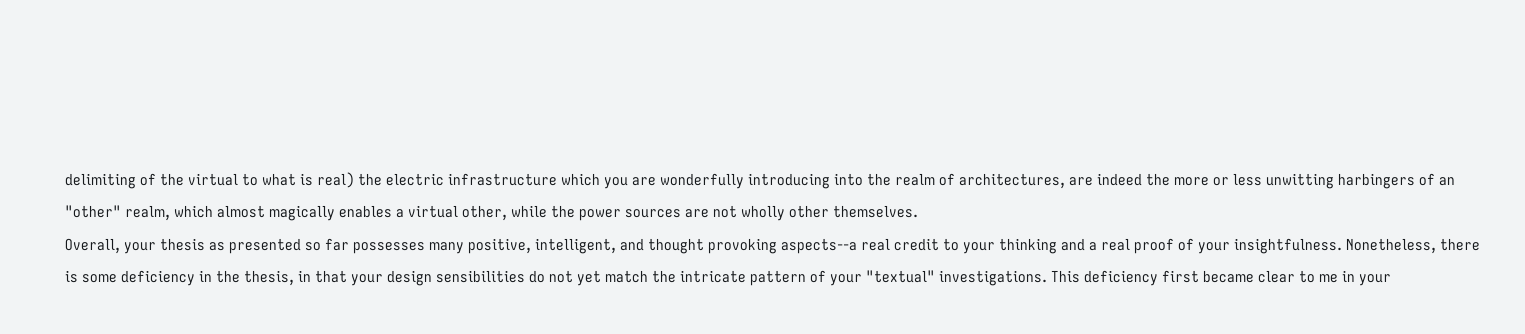delimiting of the virtual to what is real) the electric infrastructure which you are wonderfully introducing into the realm of architectures, are indeed the more or less unwitting harbingers of an "other" realm, which almost magically enables a virtual other, while the power sources are not wholly other themselves.
Overall, your thesis as presented so far possesses many positive, intelligent, and thought provoking aspects--a real credit to your thinking and a real proof of your insightfulness. Nonetheless, there is some deficiency in the thesis, in that your design sensibilities do not yet match the intricate pattern of your "textual" investigations. This deficiency first became clear to me in your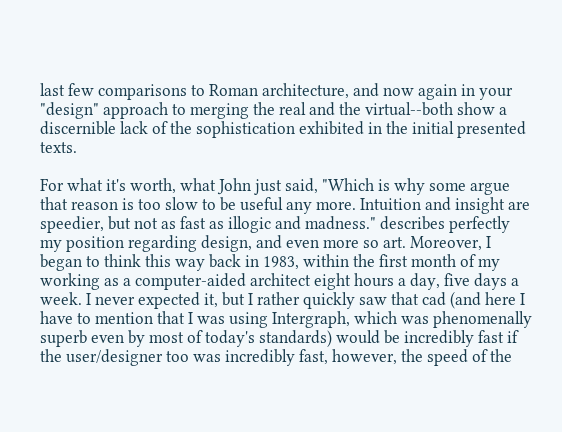last few comparisons to Roman architecture, and now again in your "design" approach to merging the real and the virtual--both show a discernible lack of the sophistication exhibited in the initial presented texts.

For what it's worth, what John just said, "Which is why some argue that reason is too slow to be useful any more. Intuition and insight are speedier, but not as fast as illogic and madness." describes perfectly my position regarding design, and even more so art. Moreover, I began to think this way back in 1983, within the first month of my working as a computer-aided architect eight hours a day, five days a week. I never expected it, but I rather quickly saw that cad (and here I have to mention that I was using Intergraph, which was phenomenally superb even by most of today's standards) would be incredibly fast if the user/designer too was incredibly fast, however, the speed of the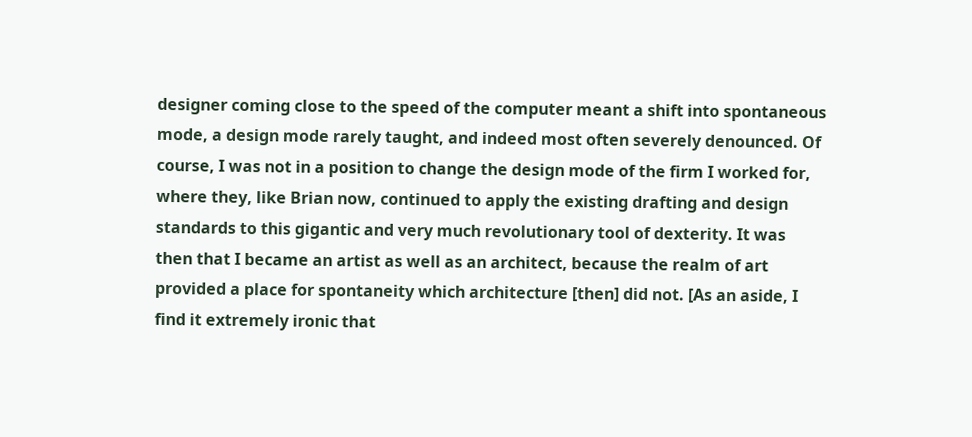designer coming close to the speed of the computer meant a shift into spontaneous mode, a design mode rarely taught, and indeed most often severely denounced. Of course, I was not in a position to change the design mode of the firm I worked for, where they, like Brian now, continued to apply the existing drafting and design standards to this gigantic and very much revolutionary tool of dexterity. It was then that I became an artist as well as an architect, because the realm of art provided a place for spontaneity which architecture [then] did not. [As an aside, I find it extremely ironic that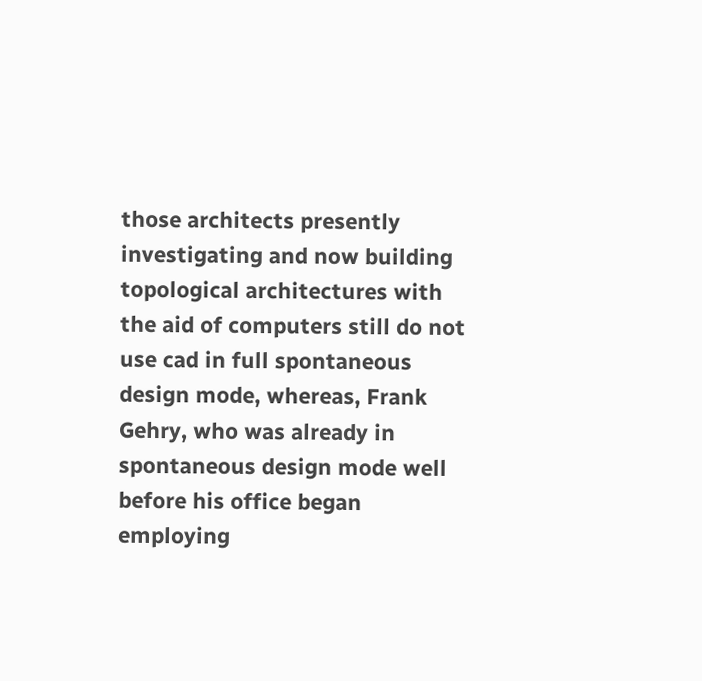those architects presently investigating and now building topological architectures with the aid of computers still do not use cad in full spontaneous design mode, whereas, Frank Gehry, who was already in spontaneous design mode well before his office began employing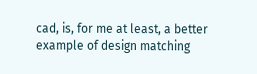cad, is, for me at least, a better example of design matching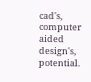cad's, computer aided design's, potential.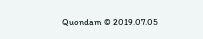Quondam © 2019.07.05